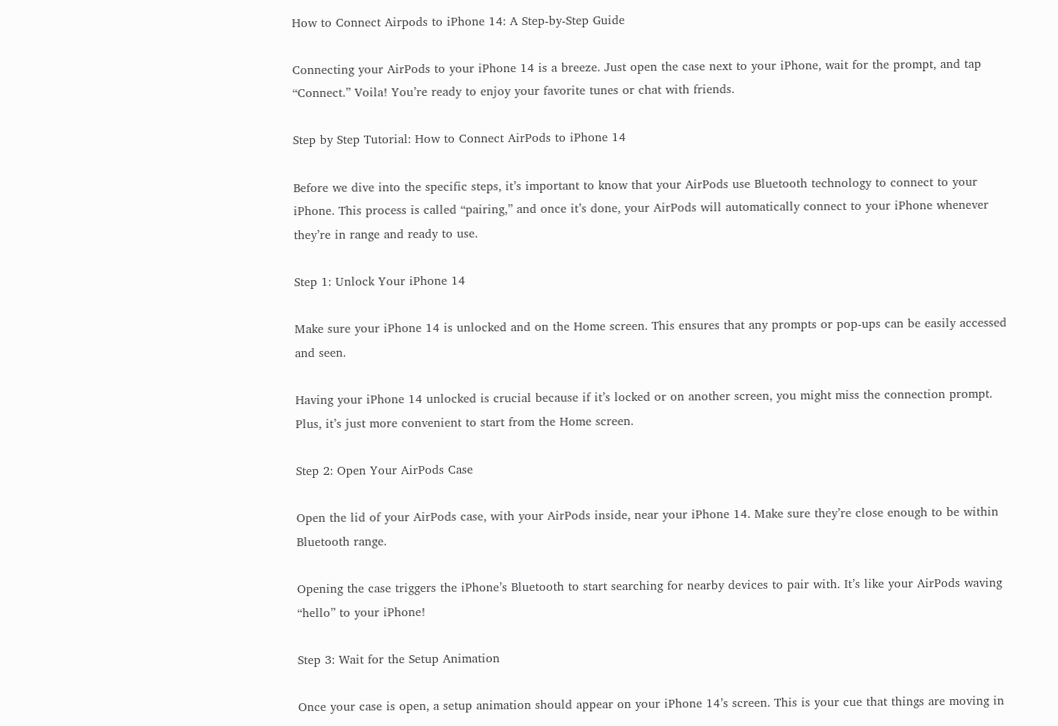How to Connect Airpods to iPhone 14: A Step-by-Step Guide

Connecting your AirPods to your iPhone 14 is a breeze. Just open the case next to your iPhone, wait for the prompt, and tap “Connect.” Voila! You’re ready to enjoy your favorite tunes or chat with friends.

Step by Step Tutorial: How to Connect AirPods to iPhone 14

Before we dive into the specific steps, it’s important to know that your AirPods use Bluetooth technology to connect to your iPhone. This process is called “pairing,” and once it’s done, your AirPods will automatically connect to your iPhone whenever they’re in range and ready to use.

Step 1: Unlock Your iPhone 14

Make sure your iPhone 14 is unlocked and on the Home screen. This ensures that any prompts or pop-ups can be easily accessed and seen.

Having your iPhone 14 unlocked is crucial because if it’s locked or on another screen, you might miss the connection prompt. Plus, it’s just more convenient to start from the Home screen.

Step 2: Open Your AirPods Case

Open the lid of your AirPods case, with your AirPods inside, near your iPhone 14. Make sure they’re close enough to be within Bluetooth range.

Opening the case triggers the iPhone’s Bluetooth to start searching for nearby devices to pair with. It’s like your AirPods waving “hello” to your iPhone!

Step 3: Wait for the Setup Animation

Once your case is open, a setup animation should appear on your iPhone 14’s screen. This is your cue that things are moving in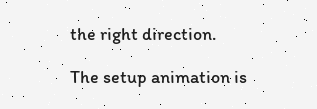the right direction.

The setup animation is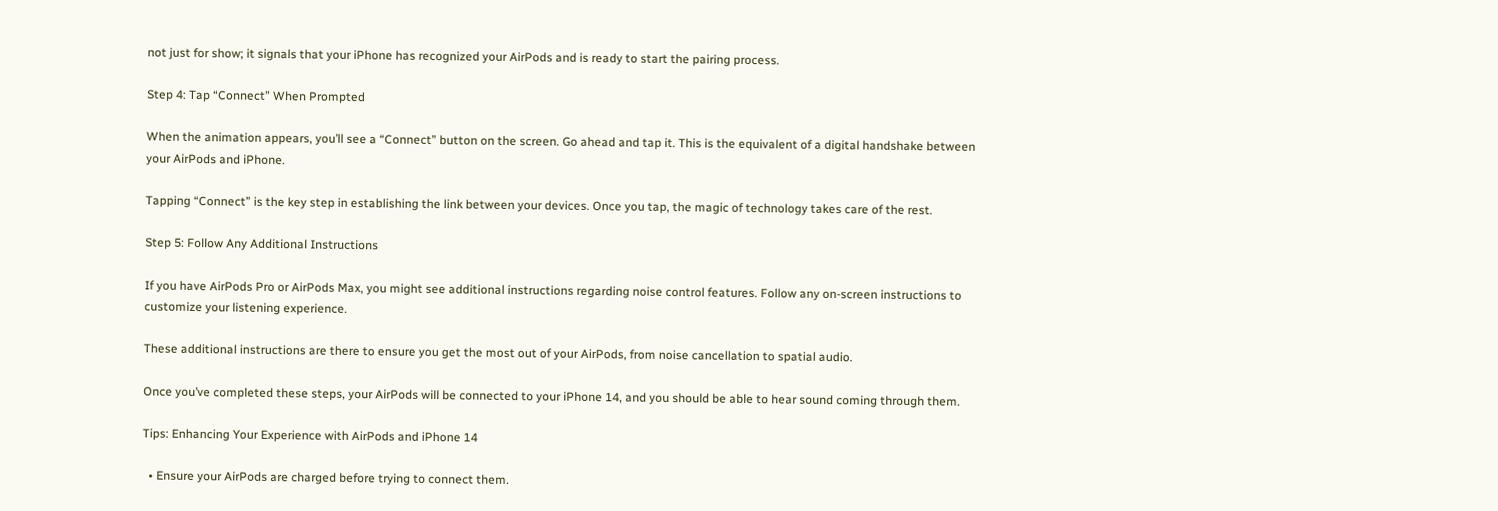not just for show; it signals that your iPhone has recognized your AirPods and is ready to start the pairing process.

Step 4: Tap “Connect” When Prompted

When the animation appears, you’ll see a “Connect” button on the screen. Go ahead and tap it. This is the equivalent of a digital handshake between your AirPods and iPhone.

Tapping “Connect” is the key step in establishing the link between your devices. Once you tap, the magic of technology takes care of the rest.

Step 5: Follow Any Additional Instructions

If you have AirPods Pro or AirPods Max, you might see additional instructions regarding noise control features. Follow any on-screen instructions to customize your listening experience.

These additional instructions are there to ensure you get the most out of your AirPods, from noise cancellation to spatial audio.

Once you’ve completed these steps, your AirPods will be connected to your iPhone 14, and you should be able to hear sound coming through them.

Tips: Enhancing Your Experience with AirPods and iPhone 14

  • Ensure your AirPods are charged before trying to connect them.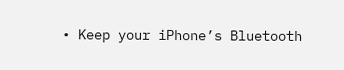• Keep your iPhone’s Bluetooth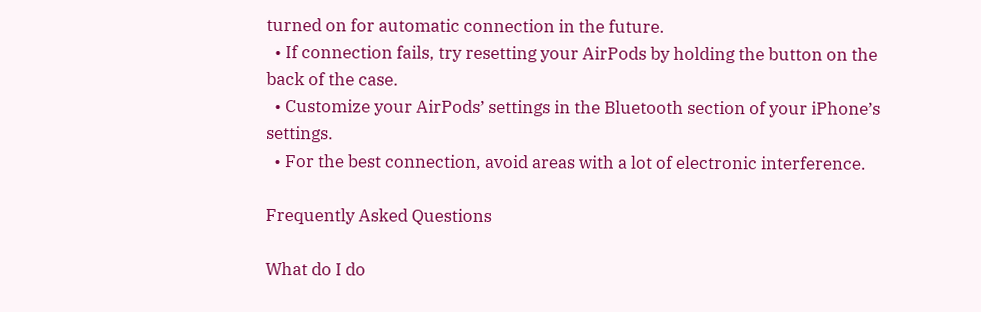turned on for automatic connection in the future.
  • If connection fails, try resetting your AirPods by holding the button on the back of the case.
  • Customize your AirPods’ settings in the Bluetooth section of your iPhone’s settings.
  • For the best connection, avoid areas with a lot of electronic interference.

Frequently Asked Questions

What do I do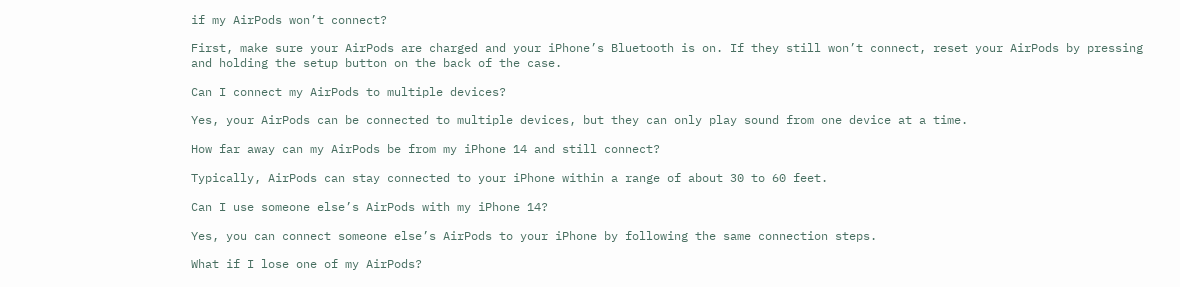if my AirPods won’t connect?

First, make sure your AirPods are charged and your iPhone’s Bluetooth is on. If they still won’t connect, reset your AirPods by pressing and holding the setup button on the back of the case.

Can I connect my AirPods to multiple devices?

Yes, your AirPods can be connected to multiple devices, but they can only play sound from one device at a time.

How far away can my AirPods be from my iPhone 14 and still connect?

Typically, AirPods can stay connected to your iPhone within a range of about 30 to 60 feet.

Can I use someone else’s AirPods with my iPhone 14?

Yes, you can connect someone else’s AirPods to your iPhone by following the same connection steps.

What if I lose one of my AirPods?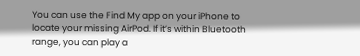You can use the Find My app on your iPhone to locate your missing AirPod. If it’s within Bluetooth range, you can play a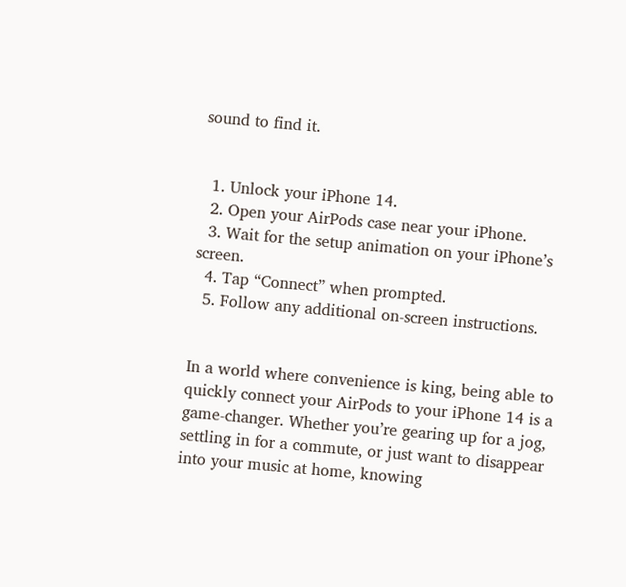sound to find it.


  1. Unlock your iPhone 14.
  2. Open your AirPods case near your iPhone.
  3. Wait for the setup animation on your iPhone’s screen.
  4. Tap “Connect” when prompted.
  5. Follow any additional on-screen instructions.


In a world where convenience is king, being able to quickly connect your AirPods to your iPhone 14 is a game-changer. Whether you’re gearing up for a jog, settling in for a commute, or just want to disappear into your music at home, knowing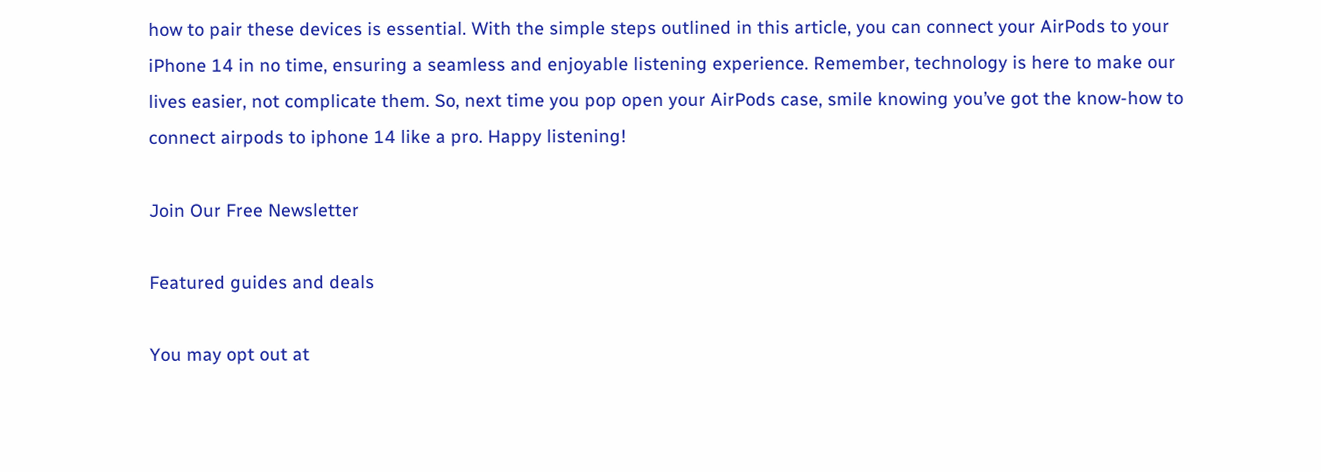how to pair these devices is essential. With the simple steps outlined in this article, you can connect your AirPods to your iPhone 14 in no time, ensuring a seamless and enjoyable listening experience. Remember, technology is here to make our lives easier, not complicate them. So, next time you pop open your AirPods case, smile knowing you’ve got the know-how to connect airpods to iphone 14 like a pro. Happy listening!

Join Our Free Newsletter

Featured guides and deals

You may opt out at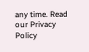any time. Read our Privacy Policy